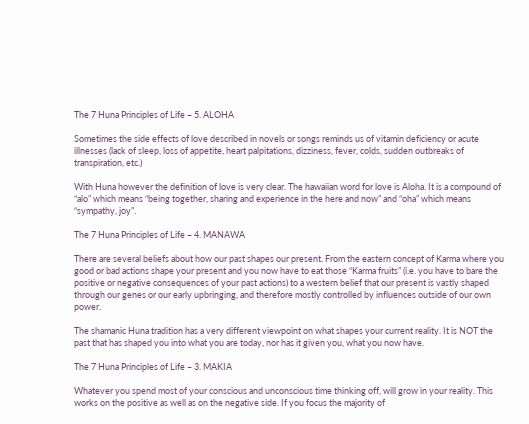The 7 Huna Principles of Life – 5. ALOHA

Sometimes the side effects of love described in novels or songs reminds us of vitamin deficiency or acute illnesses (lack of sleep, loss of appetite, heart palpitations, dizziness, fever, colds, sudden outbreaks of transpiration, etc.)

With Huna however the definition of love is very clear. The hawaiian word for love is Aloha. It is a compound of “alo” which means “being together, sharing and experience in the here and now” and “oha” which means “sympathy, joy”.

The 7 Huna Principles of Life – 4. MANAWA

There are several beliefs about how our past shapes our present. From the eastern concept of Karma where you good or bad actions shape your present and you now have to eat those “Karma fruits” (i.e. you have to bare the positive or negative consequences of your past actions) to a western belief that our present is vastly shaped through our genes or our early upbringing, and therefore mostly controlled by influences outside of our own power.

The shamanic Huna tradition has a very different viewpoint on what shapes your current reality. It is NOT the past that has shaped you into what you are today, nor has it given you, what you now have.

The 7 Huna Principles of Life – 3. MAKIA

Whatever you spend most of your conscious and unconscious time thinking off, will grow in your reality. This works on the positive as well as on the negative side. If you focus the majority of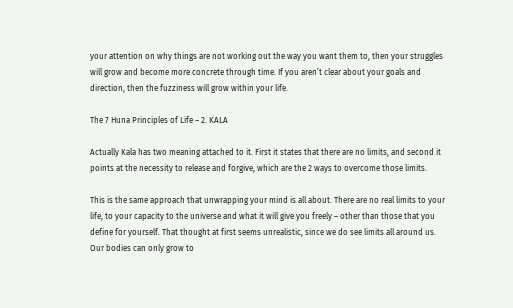your attention on why things are not working out the way you want them to, then your struggles will grow and become more concrete through time. If you aren’t clear about your goals and direction, then the fuzziness will grow within your life.

The 7 Huna Principles of Life – 2. KALA

Actually Kala has two meaning attached to it. First it states that there are no limits, and second it points at the necessity to release and forgive, which are the 2 ways to overcome those limits.

This is the same approach that unwrapping your mind is all about. There are no real limits to your life, to your capacity to the universe and what it will give you freely – other than those that you define for yourself. That thought at first seems unrealistic, since we do see limits all around us. Our bodies can only grow to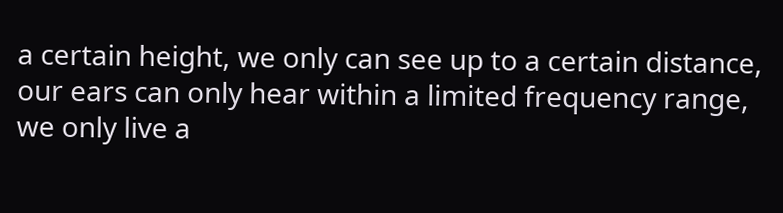a certain height, we only can see up to a certain distance, our ears can only hear within a limited frequency range, we only live a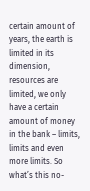certain amount of years, the earth is limited in its dimension, resources are limited, we only have a certain amount of money in the bank – limits, limits and even more limits. So what’s this no-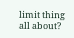limit thing all about?